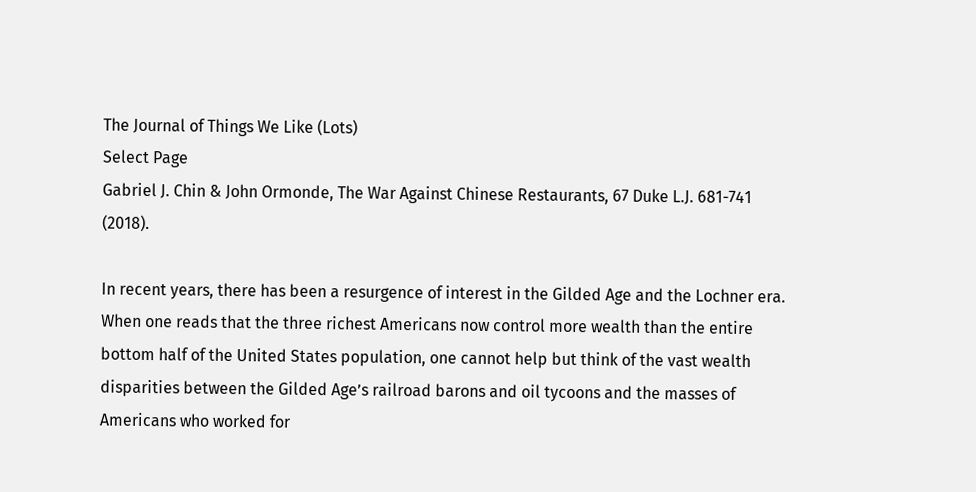The Journal of Things We Like (Lots)
Select Page
Gabriel J. Chin & John Ormonde, The War Against Chinese Restaurants, 67 Duke L.J. 681-741 (2018).

In recent years, there has been a resurgence of interest in the Gilded Age and the Lochner era. When one reads that the three richest Americans now control more wealth than the entire bottom half of the United States population, one cannot help but think of the vast wealth disparities between the Gilded Age’s railroad barons and oil tycoons and the masses of Americans who worked for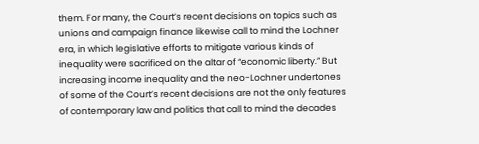them. For many, the Court’s recent decisions on topics such as unions and campaign finance likewise call to mind the Lochner era, in which legislative efforts to mitigate various kinds of inequality were sacrificed on the altar of “economic liberty.” But increasing income inequality and the neo-Lochner undertones of some of the Court’s recent decisions are not the only features of contemporary law and politics that call to mind the decades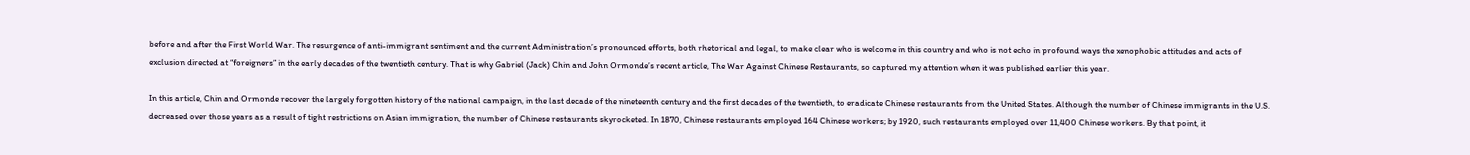before and after the First World War. The resurgence of anti-immigrant sentiment and the current Administration’s pronounced efforts, both rhetorical and legal, to make clear who is welcome in this country and who is not echo in profound ways the xenophobic attitudes and acts of exclusion directed at “foreigners” in the early decades of the twentieth century. That is why Gabriel (Jack) Chin and John Ormonde’s recent article, The War Against Chinese Restaurants, so captured my attention when it was published earlier this year.

In this article, Chin and Ormonde recover the largely forgotten history of the national campaign, in the last decade of the nineteenth century and the first decades of the twentieth, to eradicate Chinese restaurants from the United States. Although the number of Chinese immigrants in the U.S. decreased over those years as a result of tight restrictions on Asian immigration, the number of Chinese restaurants skyrocketed. In 1870, Chinese restaurants employed 164 Chinese workers; by 1920, such restaurants employed over 11,400 Chinese workers. By that point, it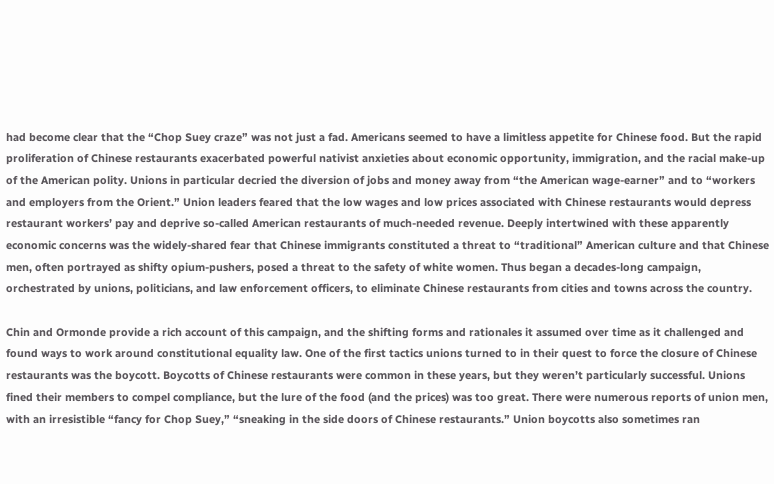had become clear that the “Chop Suey craze” was not just a fad. Americans seemed to have a limitless appetite for Chinese food. But the rapid proliferation of Chinese restaurants exacerbated powerful nativist anxieties about economic opportunity, immigration, and the racial make-up of the American polity. Unions in particular decried the diversion of jobs and money away from “the American wage-earner” and to “workers and employers from the Orient.” Union leaders feared that the low wages and low prices associated with Chinese restaurants would depress restaurant workers’ pay and deprive so-called American restaurants of much-needed revenue. Deeply intertwined with these apparently economic concerns was the widely-shared fear that Chinese immigrants constituted a threat to “traditional” American culture and that Chinese men, often portrayed as shifty opium-pushers, posed a threat to the safety of white women. Thus began a decades-long campaign, orchestrated by unions, politicians, and law enforcement officers, to eliminate Chinese restaurants from cities and towns across the country.

Chin and Ormonde provide a rich account of this campaign, and the shifting forms and rationales it assumed over time as it challenged and found ways to work around constitutional equality law. One of the first tactics unions turned to in their quest to force the closure of Chinese restaurants was the boycott. Boycotts of Chinese restaurants were common in these years, but they weren’t particularly successful. Unions fined their members to compel compliance, but the lure of the food (and the prices) was too great. There were numerous reports of union men, with an irresistible “fancy for Chop Suey,” “sneaking in the side doors of Chinese restaurants.” Union boycotts also sometimes ran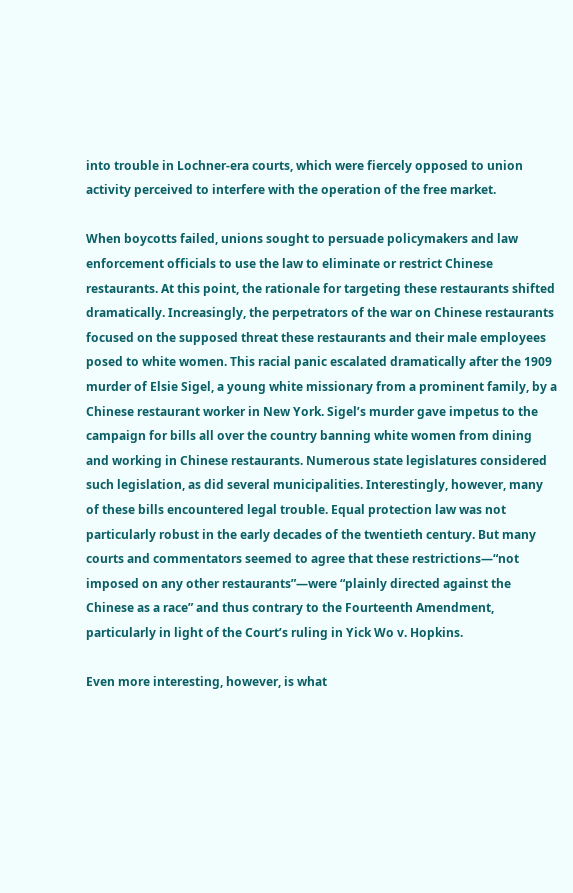into trouble in Lochner-era courts, which were fiercely opposed to union activity perceived to interfere with the operation of the free market.

When boycotts failed, unions sought to persuade policymakers and law enforcement officials to use the law to eliminate or restrict Chinese restaurants. At this point, the rationale for targeting these restaurants shifted dramatically. Increasingly, the perpetrators of the war on Chinese restaurants focused on the supposed threat these restaurants and their male employees posed to white women. This racial panic escalated dramatically after the 1909 murder of Elsie Sigel, a young white missionary from a prominent family, by a Chinese restaurant worker in New York. Sigel’s murder gave impetus to the campaign for bills all over the country banning white women from dining and working in Chinese restaurants. Numerous state legislatures considered such legislation, as did several municipalities. Interestingly, however, many of these bills encountered legal trouble. Equal protection law was not particularly robust in the early decades of the twentieth century. But many courts and commentators seemed to agree that these restrictions—“not imposed on any other restaurants”—were “plainly directed against the Chinese as a race” and thus contrary to the Fourteenth Amendment, particularly in light of the Court’s ruling in Yick Wo v. Hopkins.

Even more interesting, however, is what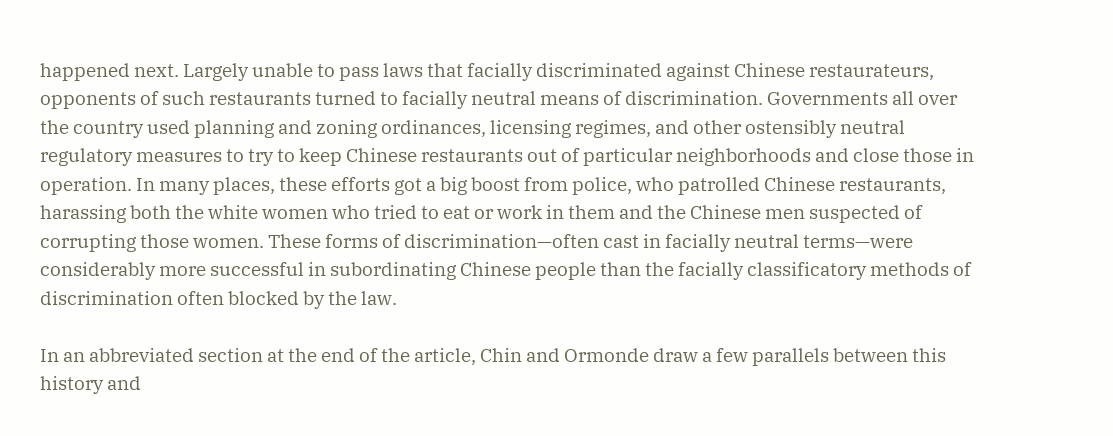happened next. Largely unable to pass laws that facially discriminated against Chinese restaurateurs, opponents of such restaurants turned to facially neutral means of discrimination. Governments all over the country used planning and zoning ordinances, licensing regimes, and other ostensibly neutral regulatory measures to try to keep Chinese restaurants out of particular neighborhoods and close those in operation. In many places, these efforts got a big boost from police, who patrolled Chinese restaurants, harassing both the white women who tried to eat or work in them and the Chinese men suspected of corrupting those women. These forms of discrimination—often cast in facially neutral terms—were considerably more successful in subordinating Chinese people than the facially classificatory methods of discrimination often blocked by the law.

In an abbreviated section at the end of the article, Chin and Ormonde draw a few parallels between this history and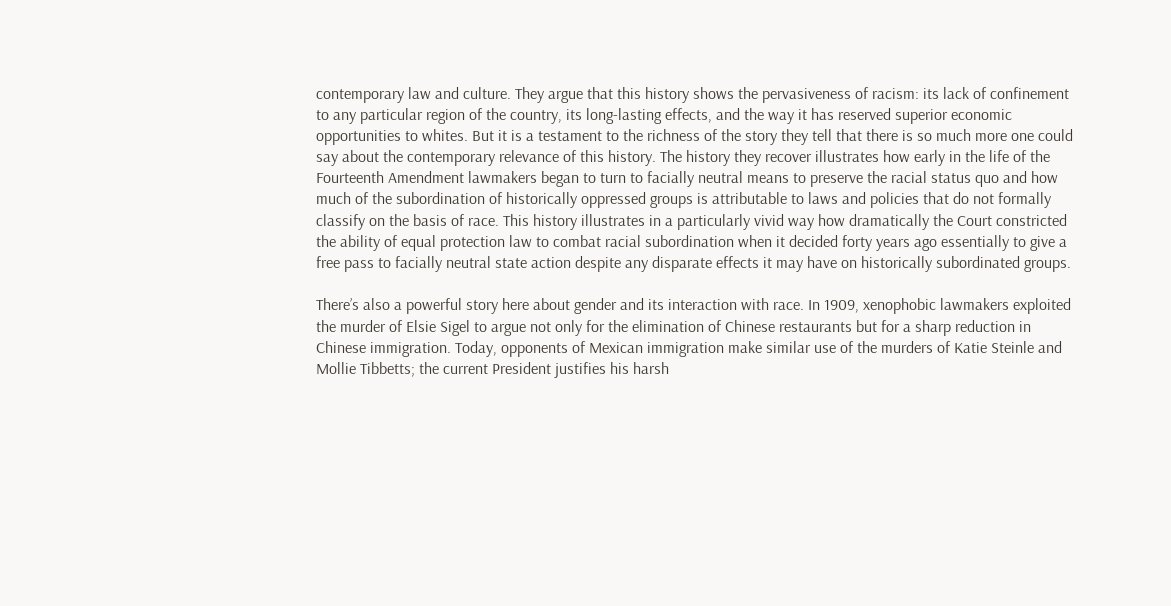contemporary law and culture. They argue that this history shows the pervasiveness of racism: its lack of confinement to any particular region of the country, its long-lasting effects, and the way it has reserved superior economic opportunities to whites. But it is a testament to the richness of the story they tell that there is so much more one could say about the contemporary relevance of this history. The history they recover illustrates how early in the life of the Fourteenth Amendment lawmakers began to turn to facially neutral means to preserve the racial status quo and how much of the subordination of historically oppressed groups is attributable to laws and policies that do not formally classify on the basis of race. This history illustrates in a particularly vivid way how dramatically the Court constricted the ability of equal protection law to combat racial subordination when it decided forty years ago essentially to give a free pass to facially neutral state action despite any disparate effects it may have on historically subordinated groups.

There’s also a powerful story here about gender and its interaction with race. In 1909, xenophobic lawmakers exploited the murder of Elsie Sigel to argue not only for the elimination of Chinese restaurants but for a sharp reduction in Chinese immigration. Today, opponents of Mexican immigration make similar use of the murders of Katie Steinle and Mollie Tibbetts; the current President justifies his harsh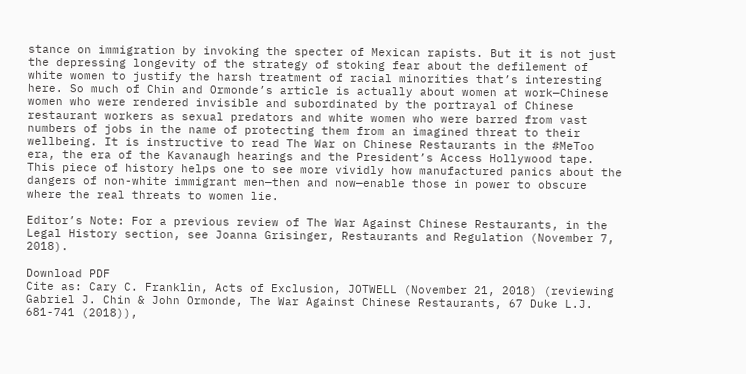stance on immigration by invoking the specter of Mexican rapists. But it is not just the depressing longevity of the strategy of stoking fear about the defilement of white women to justify the harsh treatment of racial minorities that’s interesting here. So much of Chin and Ormonde’s article is actually about women at work—Chinese women who were rendered invisible and subordinated by the portrayal of Chinese restaurant workers as sexual predators and white women who were barred from vast numbers of jobs in the name of protecting them from an imagined threat to their wellbeing. It is instructive to read The War on Chinese Restaurants in the #MeToo era, the era of the Kavanaugh hearings and the President’s Access Hollywood tape. This piece of history helps one to see more vividly how manufactured panics about the dangers of non-white immigrant men—then and now—enable those in power to obscure where the real threats to women lie.

Editor’s Note: For a previous review of The War Against Chinese Restaurants, in the Legal History section, see Joanna Grisinger, Restaurants and Regulation (November 7, 2018).

Download PDF
Cite as: Cary C. Franklin, Acts of Exclusion, JOTWELL (November 21, 2018) (reviewing Gabriel J. Chin & John Ormonde, The War Against Chinese Restaurants, 67 Duke L.J. 681-741 (2018)),